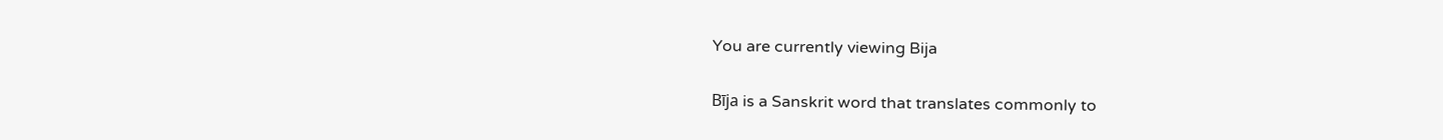You are currently viewing Bija

Bīja is a Sanskrit word that translates commonly to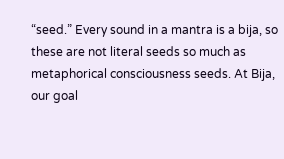“seed.” Every sound in a mantra is a bija, so these are not literal seeds so much as metaphorical consciousness seeds. At Bija, our goal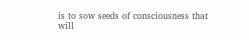is to sow seeds of consciousness that will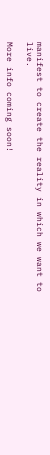manifest to create the reality in which we want to live.

More info coming soon!